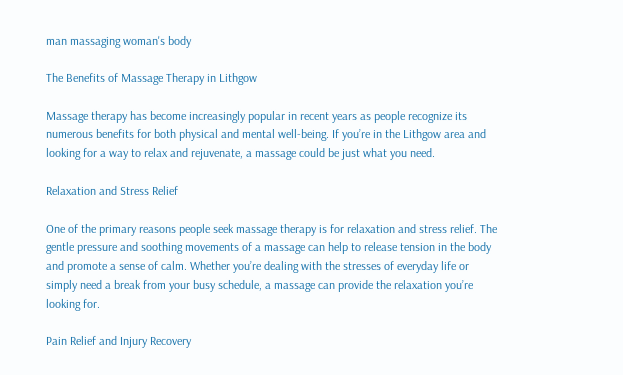man massaging woman's body

The Benefits of Massage Therapy in Lithgow

Massage therapy has become increasingly popular in recent years as people recognize its numerous benefits for both physical and mental well-being. If you’re in the Lithgow area and looking for a way to relax and rejuvenate, a massage could be just what you need.

Relaxation and Stress Relief

One of the primary reasons people seek massage therapy is for relaxation and stress relief. The gentle pressure and soothing movements of a massage can help to release tension in the body and promote a sense of calm. Whether you’re dealing with the stresses of everyday life or simply need a break from your busy schedule, a massage can provide the relaxation you’re looking for.

Pain Relief and Injury Recovery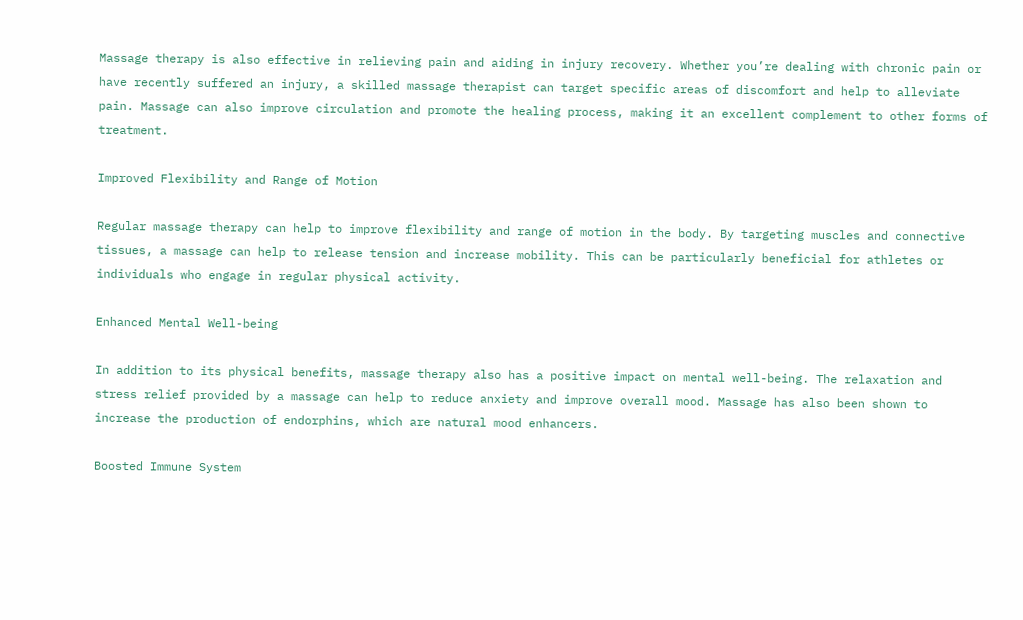Massage therapy is also effective in relieving pain and aiding in injury recovery. Whether you’re dealing with chronic pain or have recently suffered an injury, a skilled massage therapist can target specific areas of discomfort and help to alleviate pain. Massage can also improve circulation and promote the healing process, making it an excellent complement to other forms of treatment.

Improved Flexibility and Range of Motion

Regular massage therapy can help to improve flexibility and range of motion in the body. By targeting muscles and connective tissues, a massage can help to release tension and increase mobility. This can be particularly beneficial for athletes or individuals who engage in regular physical activity.

Enhanced Mental Well-being

In addition to its physical benefits, massage therapy also has a positive impact on mental well-being. The relaxation and stress relief provided by a massage can help to reduce anxiety and improve overall mood. Massage has also been shown to increase the production of endorphins, which are natural mood enhancers.

Boosted Immune System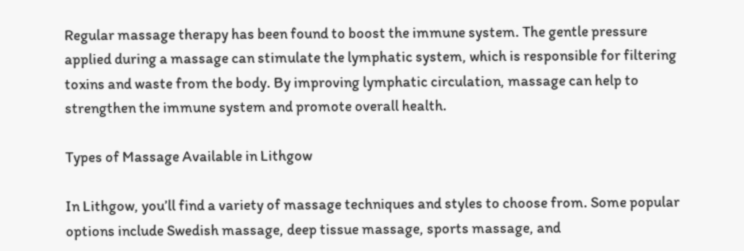Regular massage therapy has been found to boost the immune system. The gentle pressure applied during a massage can stimulate the lymphatic system, which is responsible for filtering toxins and waste from the body. By improving lymphatic circulation, massage can help to strengthen the immune system and promote overall health.

Types of Massage Available in Lithgow

In Lithgow, you’ll find a variety of massage techniques and styles to choose from. Some popular options include Swedish massage, deep tissue massage, sports massage, and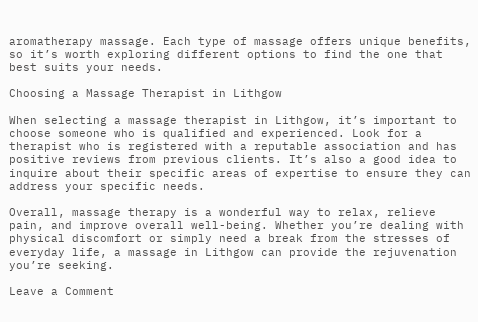aromatherapy massage. Each type of massage offers unique benefits, so it’s worth exploring different options to find the one that best suits your needs.

Choosing a Massage Therapist in Lithgow

When selecting a massage therapist in Lithgow, it’s important to choose someone who is qualified and experienced. Look for a therapist who is registered with a reputable association and has positive reviews from previous clients. It’s also a good idea to inquire about their specific areas of expertise to ensure they can address your specific needs.

Overall, massage therapy is a wonderful way to relax, relieve pain, and improve overall well-being. Whether you’re dealing with physical discomfort or simply need a break from the stresses of everyday life, a massage in Lithgow can provide the rejuvenation you’re seeking.

Leave a Comment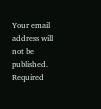Your email address will not be published. Required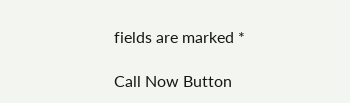fields are marked *

Call Now Button